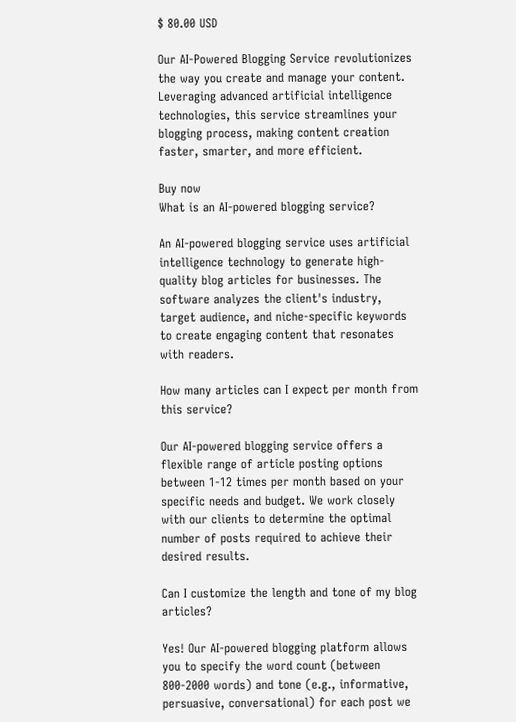$ 80.00 USD

Our AI-Powered Blogging Service revolutionizes the way you create and manage your content. Leveraging advanced artificial intelligence technologies, this service streamlines your blogging process, making content creation faster, smarter, and more efficient.

Buy now
What is an AI-powered blogging service?

An AI-powered blogging service uses artificial intelligence technology to generate high-quality blog articles for businesses. The software analyzes the client's industry, target audience, and niche-specific keywords to create engaging content that resonates with readers.

How many articles can I expect per month from this service?

Our AI-powered blogging service offers a flexible range of article posting options between 1-12 times per month based on your specific needs and budget. We work closely with our clients to determine the optimal number of posts required to achieve their desired results.

Can I customize the length and tone of my blog articles?

Yes! Our AI-powered blogging platform allows you to specify the word count (between 800-2000 words) and tone (e.g., informative, persuasive, conversational) for each post we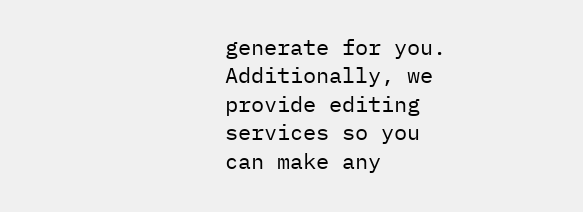generate for you. Additionally, we provide editing services so you can make any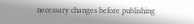necessary changes before publishing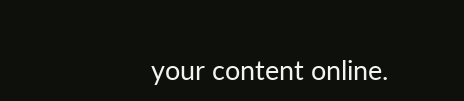your content online.